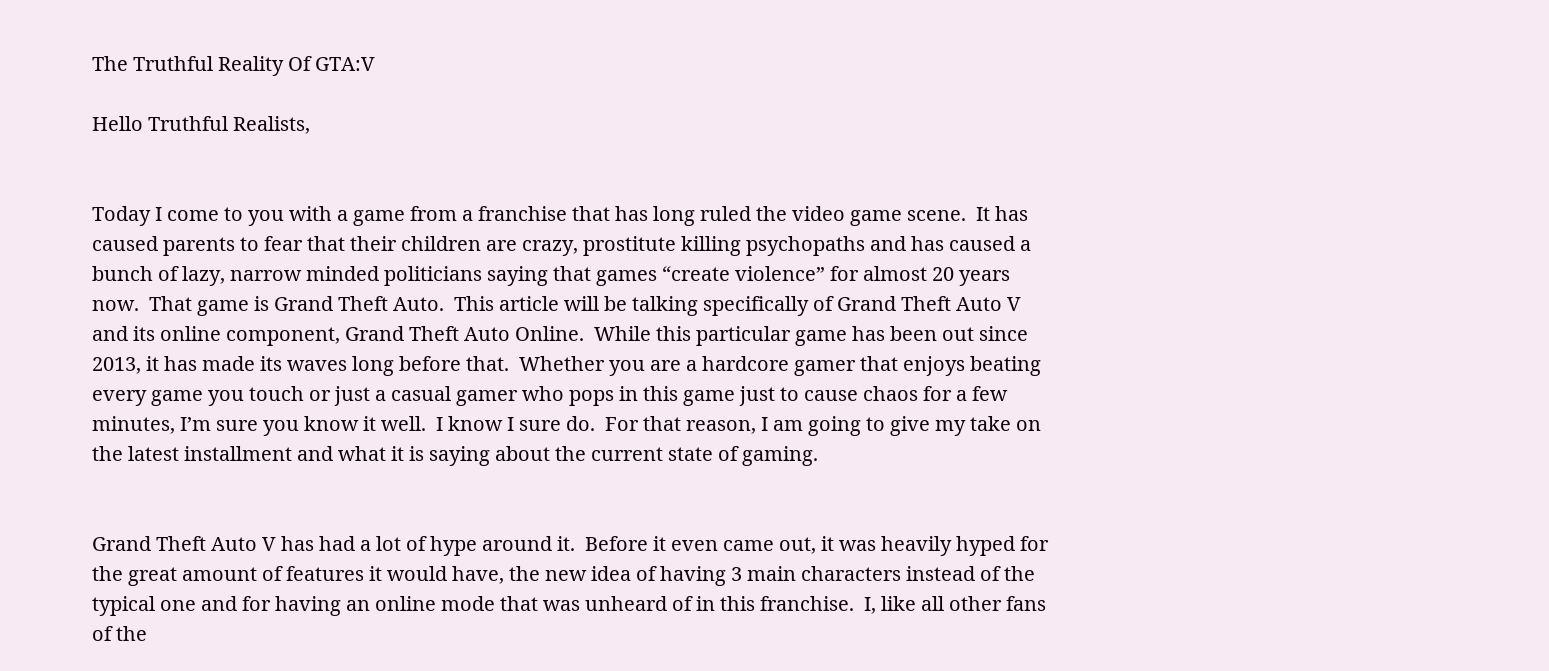The Truthful Reality Of GTA:V

Hello Truthful Realists,


Today I come to you with a game from a franchise that has long ruled the video game scene.  It has caused parents to fear that their children are crazy, prostitute killing psychopaths and has caused a bunch of lazy, narrow minded politicians saying that games “create violence” for almost 20 years now.  That game is Grand Theft Auto.  This article will be talking specifically of Grand Theft Auto V and its online component, Grand Theft Auto Online.  While this particular game has been out since 2013, it has made its waves long before that.  Whether you are a hardcore gamer that enjoys beating every game you touch or just a casual gamer who pops in this game just to cause chaos for a few minutes, I’m sure you know it well.  I know I sure do.  For that reason, I am going to give my take on the latest installment and what it is saying about the current state of gaming.


Grand Theft Auto V has had a lot of hype around it.  Before it even came out, it was heavily hyped for the great amount of features it would have, the new idea of having 3 main characters instead of the typical one and for having an online mode that was unheard of in this franchise.  I, like all other fans of the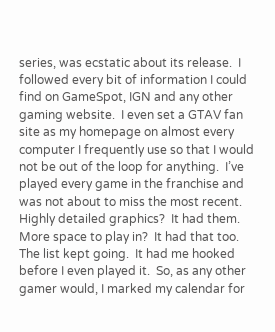series, was ecstatic about its release.  I followed every bit of information I could find on GameSpot, IGN and any other gaming website.  I even set a GTAV fan site as my homepage on almost every computer I frequently use so that I would not be out of the loop for anything.  I’ve played every game in the franchise and was not about to miss the most recent.  Highly detailed graphics?  It had them.  More space to play in?  It had that too.  The list kept going.  It had me hooked before I even played it.  So, as any other gamer would, I marked my calendar for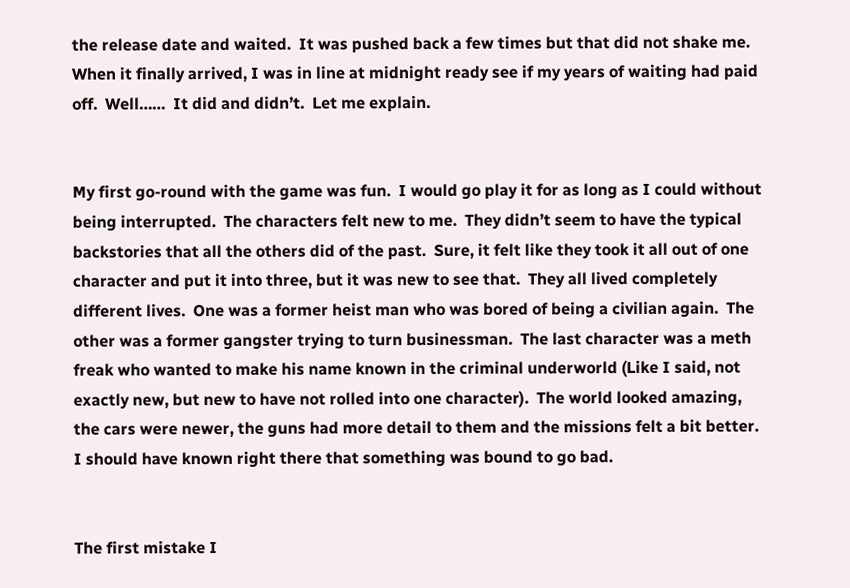the release date and waited.  It was pushed back a few times but that did not shake me.  When it finally arrived, I was in line at midnight ready see if my years of waiting had paid off.  Well……  It did and didn’t.  Let me explain.


My first go-round with the game was fun.  I would go play it for as long as I could without being interrupted.  The characters felt new to me.  They didn’t seem to have the typical backstories that all the others did of the past.  Sure, it felt like they took it all out of one character and put it into three, but it was new to see that.  They all lived completely different lives.  One was a former heist man who was bored of being a civilian again.  The other was a former gangster trying to turn businessman.  The last character was a meth freak who wanted to make his name known in the criminal underworld (Like I said, not exactly new, but new to have not rolled into one character).  The world looked amazing, the cars were newer, the guns had more detail to them and the missions felt a bit better.  I should have known right there that something was bound to go bad.


The first mistake I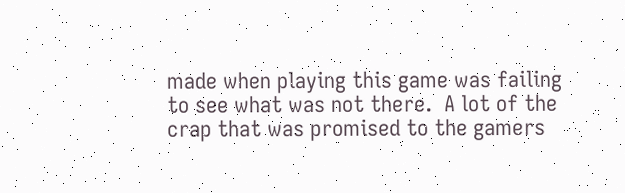made when playing this game was failing to see what was not there.  A lot of the crap that was promised to the gamers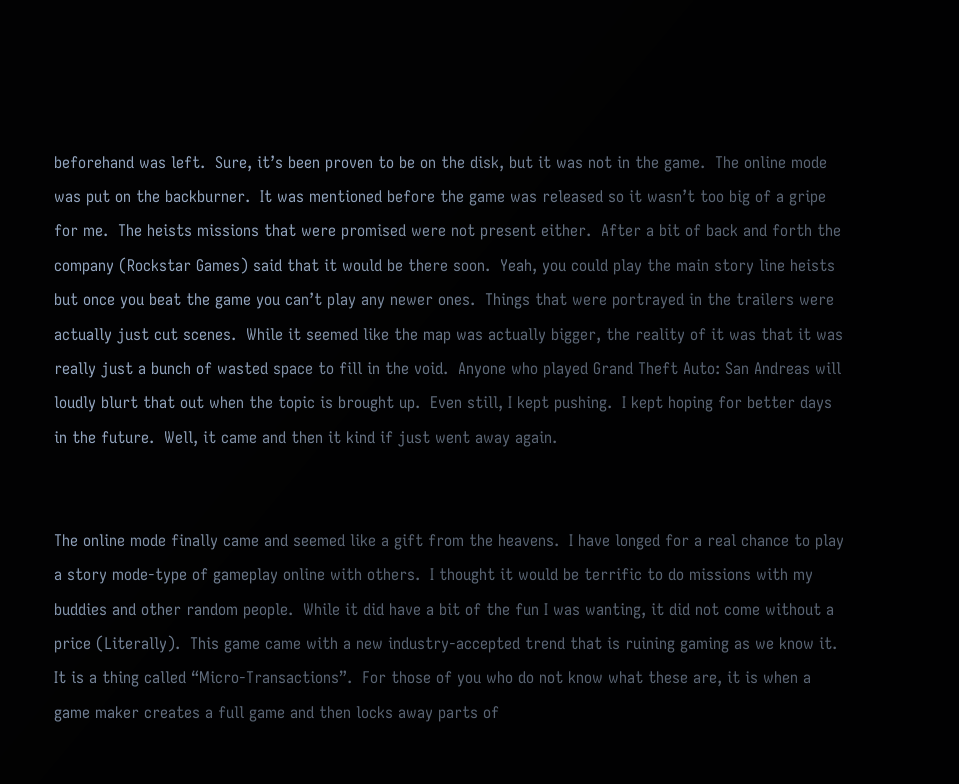beforehand was left.  Sure, it’s been proven to be on the disk, but it was not in the game.  The online mode was put on the backburner.  It was mentioned before the game was released so it wasn’t too big of a gripe for me.  The heists missions that were promised were not present either.  After a bit of back and forth the company (Rockstar Games) said that it would be there soon.  Yeah, you could play the main story line heists but once you beat the game you can’t play any newer ones.  Things that were portrayed in the trailers were actually just cut scenes.  While it seemed like the map was actually bigger, the reality of it was that it was really just a bunch of wasted space to fill in the void.  Anyone who played Grand Theft Auto: San Andreas will loudly blurt that out when the topic is brought up.  Even still, I kept pushing.  I kept hoping for better days in the future.  Well, it came and then it kind if just went away again.


The online mode finally came and seemed like a gift from the heavens.  I have longed for a real chance to play a story mode-type of gameplay online with others.  I thought it would be terrific to do missions with my buddies and other random people.  While it did have a bit of the fun I was wanting, it did not come without a price (Literally).  This game came with a new industry-accepted trend that is ruining gaming as we know it.  It is a thing called “Micro-Transactions”.  For those of you who do not know what these are, it is when a game maker creates a full game and then locks away parts of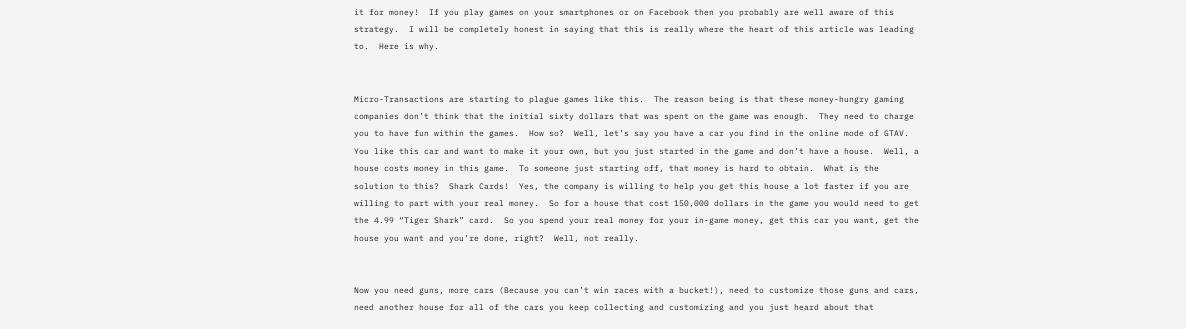it for money!  If you play games on your smartphones or on Facebook then you probably are well aware of this strategy.  I will be completely honest in saying that this is really where the heart of this article was leading to.  Here is why.


Micro-Transactions are starting to plague games like this.  The reason being is that these money-hungry gaming companies don’t think that the initial sixty dollars that was spent on the game was enough.  They need to charge you to have fun within the games.  How so?  Well, let’s say you have a car you find in the online mode of GTAV.  You like this car and want to make it your own, but you just started in the game and don’t have a house.  Well, a house costs money in this game.  To someone just starting off, that money is hard to obtain.  What is the solution to this?  Shark Cards!  Yes, the company is willing to help you get this house a lot faster if you are willing to part with your real money.  So for a house that cost 150,000 dollars in the game you would need to get the 4.99 “Tiger Shark” card.  So you spend your real money for your in-game money, get this car you want, get the house you want and you’re done, right?  Well, not really.


Now you need guns, more cars (Because you can’t win races with a bucket!), need to customize those guns and cars, need another house for all of the cars you keep collecting and customizing and you just heard about that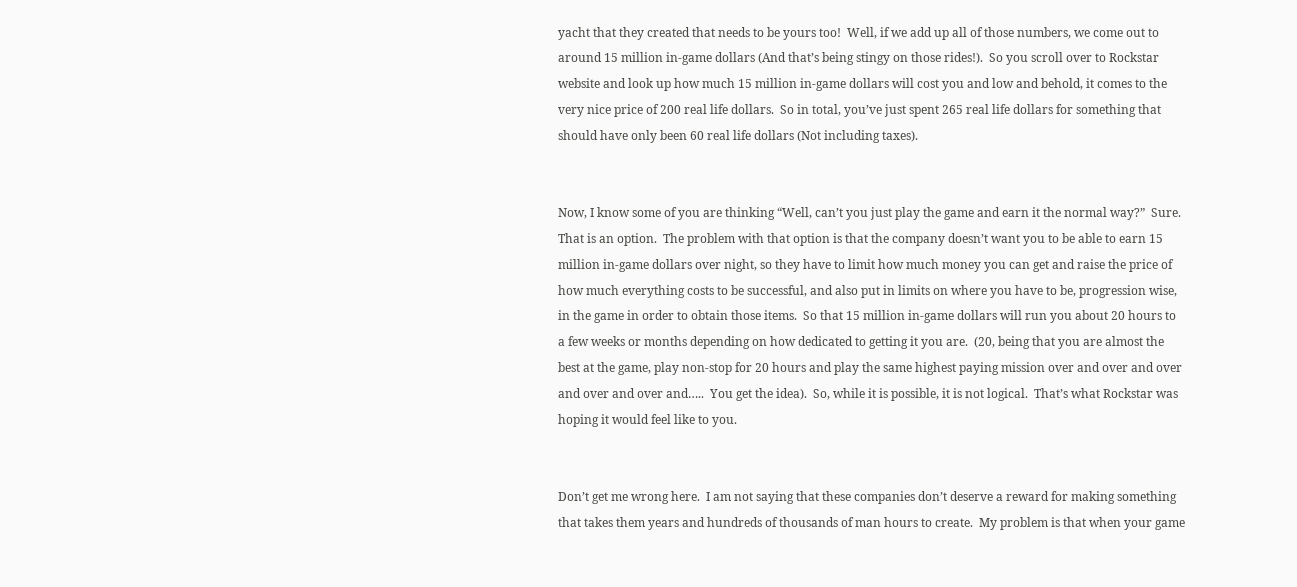yacht that they created that needs to be yours too!  Well, if we add up all of those numbers, we come out to around 15 million in-game dollars (And that’s being stingy on those rides!).  So you scroll over to Rockstar website and look up how much 15 million in-game dollars will cost you and low and behold, it comes to the very nice price of 200 real life dollars.  So in total, you’ve just spent 265 real life dollars for something that should have only been 60 real life dollars (Not including taxes).


Now, I know some of you are thinking “Well, can’t you just play the game and earn it the normal way?”  Sure.  That is an option.  The problem with that option is that the company doesn’t want you to be able to earn 15 million in-game dollars over night, so they have to limit how much money you can get and raise the price of how much everything costs to be successful, and also put in limits on where you have to be, progression wise, in the game in order to obtain those items.  So that 15 million in-game dollars will run you about 20 hours to a few weeks or months depending on how dedicated to getting it you are.  (20, being that you are almost the best at the game, play non-stop for 20 hours and play the same highest paying mission over and over and over and over and over and…..  You get the idea).  So, while it is possible, it is not logical.  That’s what Rockstar was hoping it would feel like to you.


Don’t get me wrong here.  I am not saying that these companies don’t deserve a reward for making something that takes them years and hundreds of thousands of man hours to create.  My problem is that when your game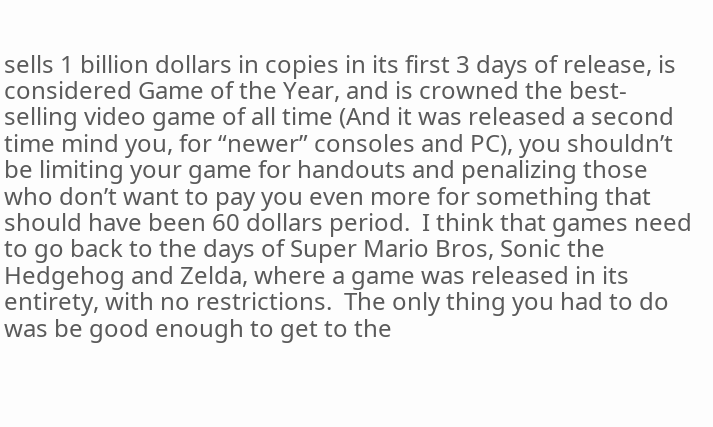sells 1 billion dollars in copies in its first 3 days of release, is considered Game of the Year, and is crowned the best-selling video game of all time (And it was released a second time mind you, for “newer” consoles and PC), you shouldn’t be limiting your game for handouts and penalizing those who don’t want to pay you even more for something that should have been 60 dollars period.  I think that games need to go back to the days of Super Mario Bros, Sonic the Hedgehog and Zelda, where a game was released in its entirety, with no restrictions.  The only thing you had to do was be good enough to get to the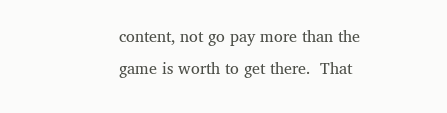content, not go pay more than the game is worth to get there.  That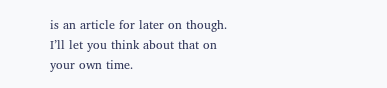is an article for later on though.  I’ll let you think about that on your own time.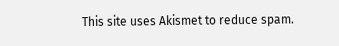This site uses Akismet to reduce spam.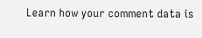Learn how your comment data is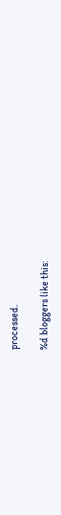processed.

%d bloggers like this: